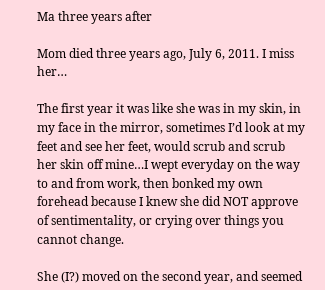Ma three years after

Mom died three years ago, July 6, 2011. I miss her…

The first year it was like she was in my skin, in my face in the mirror, sometimes I’d look at my feet and see her feet, would scrub and scrub her skin off mine…I wept everyday on the way to and from work, then bonked my own forehead because I knew she did NOT approve of sentimentality, or crying over things you cannot change.

She (I?) moved on the second year, and seemed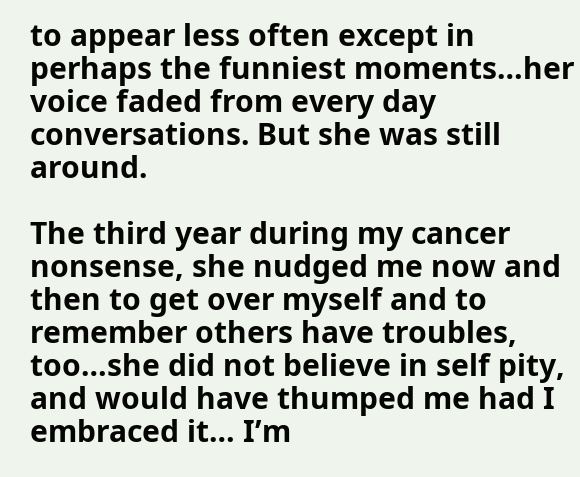to appear less often except in perhaps the funniest moments…her voice faded from every day conversations. But she was still around.

The third year during my cancer nonsense, she nudged me now and then to get over myself and to remember others have troubles, too…she did not believe in self pity, and would have thumped me had I embraced it… I’m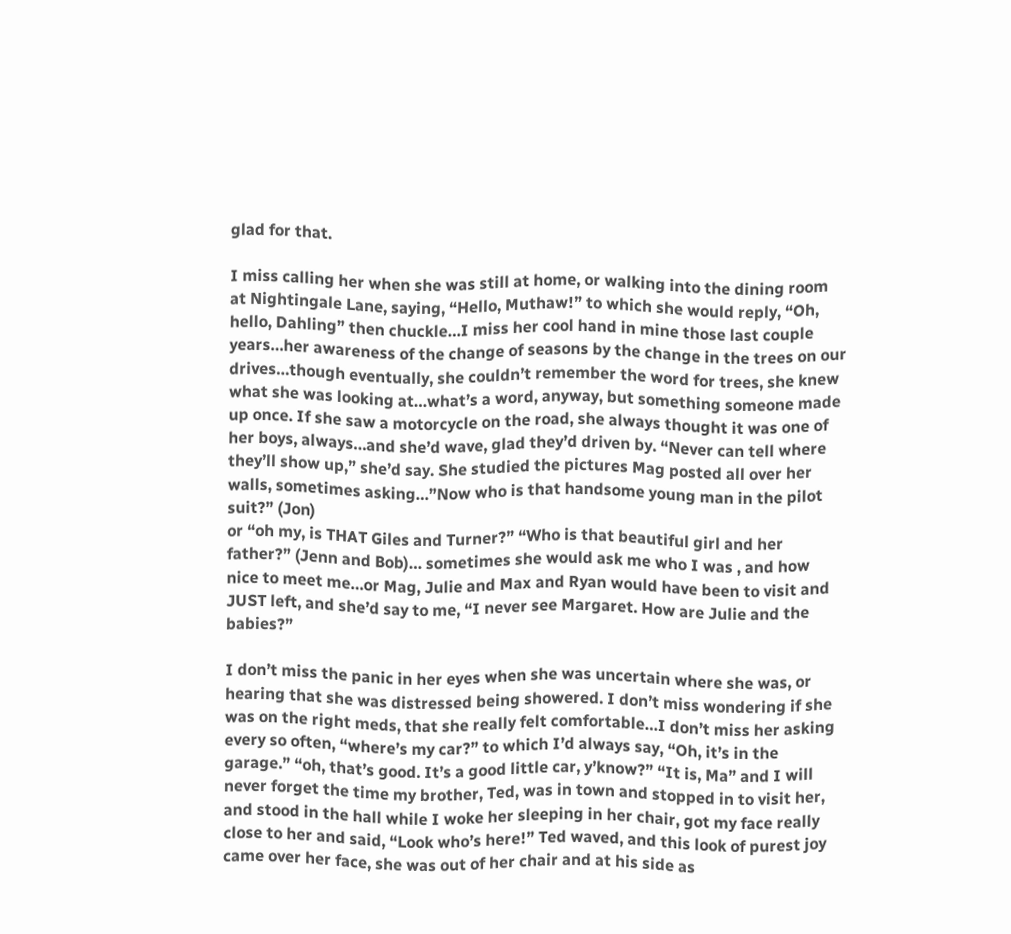glad for that.

I miss calling her when she was still at home, or walking into the dining room at Nightingale Lane, saying, “Hello, Muthaw!” to which she would reply, “Oh, hello, Dahling” then chuckle…I miss her cool hand in mine those last couple years…her awareness of the change of seasons by the change in the trees on our drives…though eventually, she couldn’t remember the word for trees, she knew what she was looking at…what’s a word, anyway, but something someone made up once. If she saw a motorcycle on the road, she always thought it was one of her boys, always…and she’d wave, glad they’d driven by. “Never can tell where they’ll show up,” she’d say. She studied the pictures Mag posted all over her walls, sometimes asking…”Now who is that handsome young man in the pilot suit?” (Jon)
or “oh my, is THAT Giles and Turner?” “Who is that beautiful girl and her father?” (Jenn and Bob)… sometimes she would ask me who I was , and how nice to meet me…or Mag, Julie and Max and Ryan would have been to visit and JUST left, and she’d say to me, “I never see Margaret. How are Julie and the babies?”

I don’t miss the panic in her eyes when she was uncertain where she was, or hearing that she was distressed being showered. I don’t miss wondering if she was on the right meds, that she really felt comfortable…I don’t miss her asking every so often, “where’s my car?” to which I’d always say, “Oh, it’s in the garage.” “oh, that’s good. It’s a good little car, y’know?” “It is, Ma” and I will never forget the time my brother, Ted, was in town and stopped in to visit her, and stood in the hall while I woke her sleeping in her chair, got my face really close to her and said, “Look who’s here!” Ted waved, and this look of purest joy came over her face, she was out of her chair and at his side as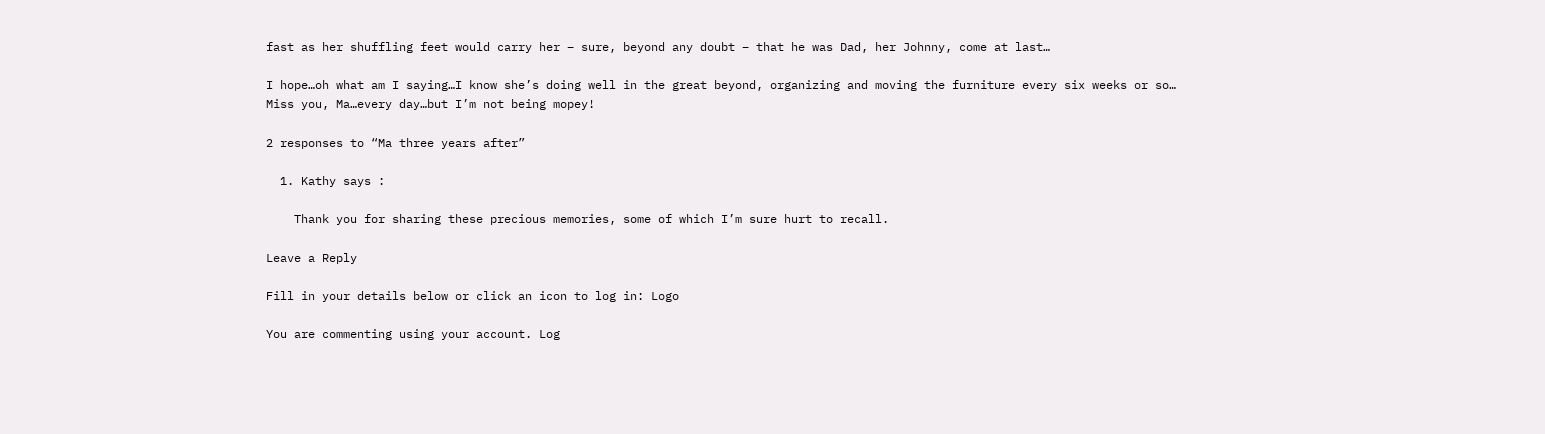fast as her shuffling feet would carry her – sure, beyond any doubt – that he was Dad, her Johnny, come at last…

I hope…oh what am I saying…I know she’s doing well in the great beyond, organizing and moving the furniture every six weeks or so…
Miss you, Ma…every day…but I’m not being mopey!

2 responses to “Ma three years after”

  1. Kathy says :

    Thank you for sharing these precious memories, some of which I’m sure hurt to recall.

Leave a Reply

Fill in your details below or click an icon to log in: Logo

You are commenting using your account. Log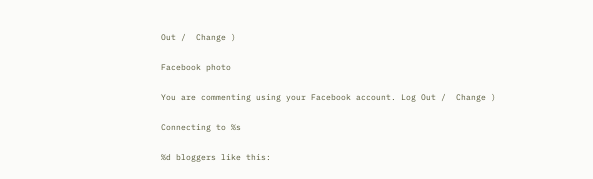Out /  Change )

Facebook photo

You are commenting using your Facebook account. Log Out /  Change )

Connecting to %s

%d bloggers like this: